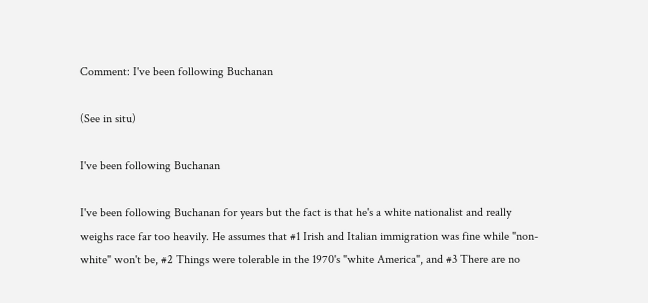Comment: I've been following Buchanan

(See in situ)

I've been following Buchanan

I've been following Buchanan for years but the fact is that he's a white nationalist and really weighs race far too heavily. He assumes that #1 Irish and Italian immigration was fine while "non-white" won't be, #2 Things were tolerable in the 1970's "white America", and #3 There are no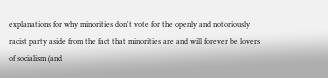explanations for why minorities don't vote for the openly and notoriously racist party aside from the fact that minorities are and will forever be lovers of socialism (and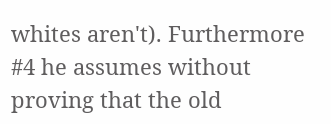whites aren't). Furthermore #4 he assumes without proving that the old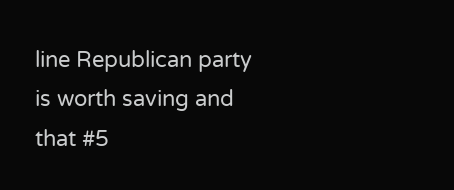line Republican party is worth saving and that #5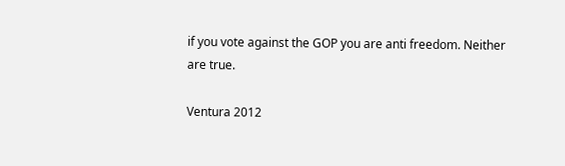if you vote against the GOP you are anti freedom. Neither are true.

Ventura 2012